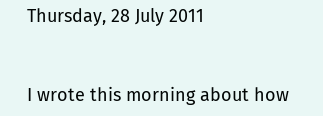Thursday, 28 July 2011


I wrote this morning about how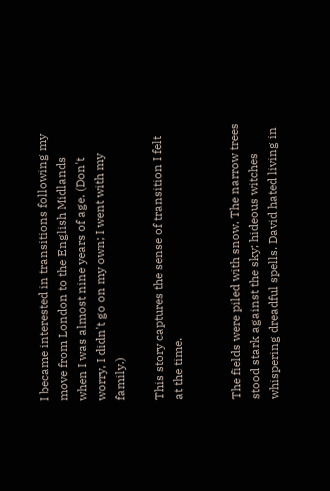I became interested in transitions following my move from London to the English Midlands when I was almost nine years of age. (Don't worry, I didn't go on my own; I went with my family.)

This story captures the sense of transition I felt at the time.


The fields were piled with snow. The narrow trees stood stark against the sky; hideous witches whispering dreadful spells. David hated living in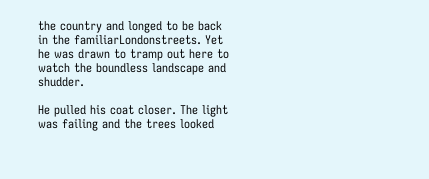the country and longed to be back in the familiarLondonstreets. Yet he was drawn to tramp out here to watch the boundless landscape and shudder.

He pulled his coat closer. The light was failing and the trees looked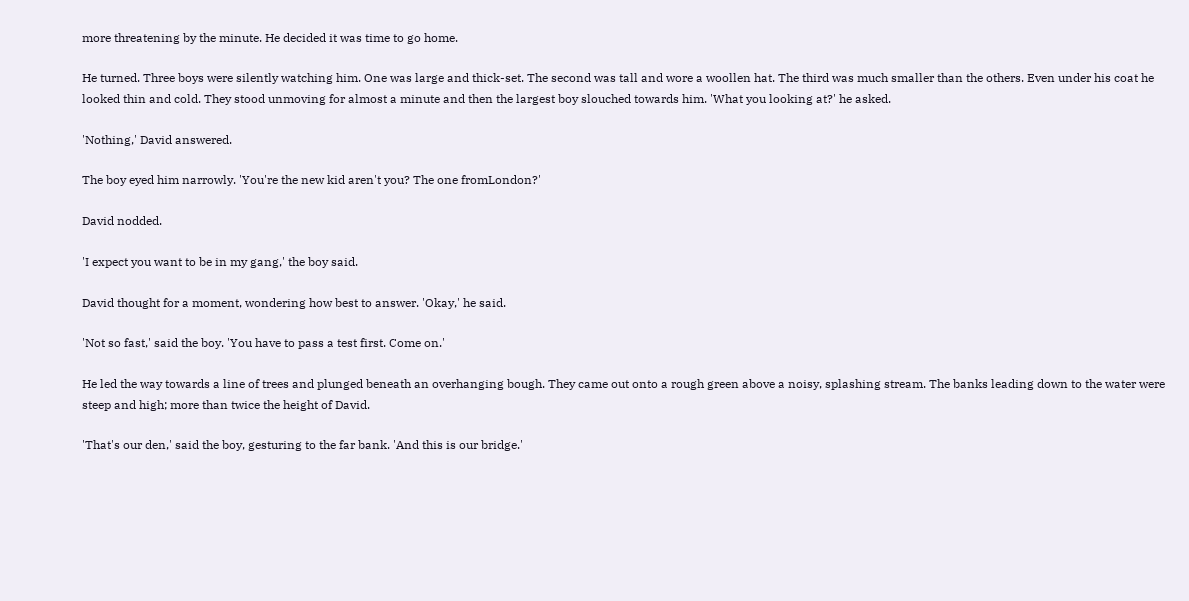more threatening by the minute. He decided it was time to go home.

He turned. Three boys were silently watching him. One was large and thick-set. The second was tall and wore a woollen hat. The third was much smaller than the others. Even under his coat he looked thin and cold. They stood unmoving for almost a minute and then the largest boy slouched towards him. 'What you looking at?' he asked.

'Nothing,' David answered.

The boy eyed him narrowly. 'You're the new kid aren't you? The one fromLondon?'

David nodded.

'I expect you want to be in my gang,' the boy said.

David thought for a moment, wondering how best to answer. 'Okay,' he said.

'Not so fast,' said the boy. 'You have to pass a test first. Come on.'

He led the way towards a line of trees and plunged beneath an overhanging bough. They came out onto a rough green above a noisy, splashing stream. The banks leading down to the water were steep and high; more than twice the height of David.

'That's our den,' said the boy, gesturing to the far bank. 'And this is our bridge.'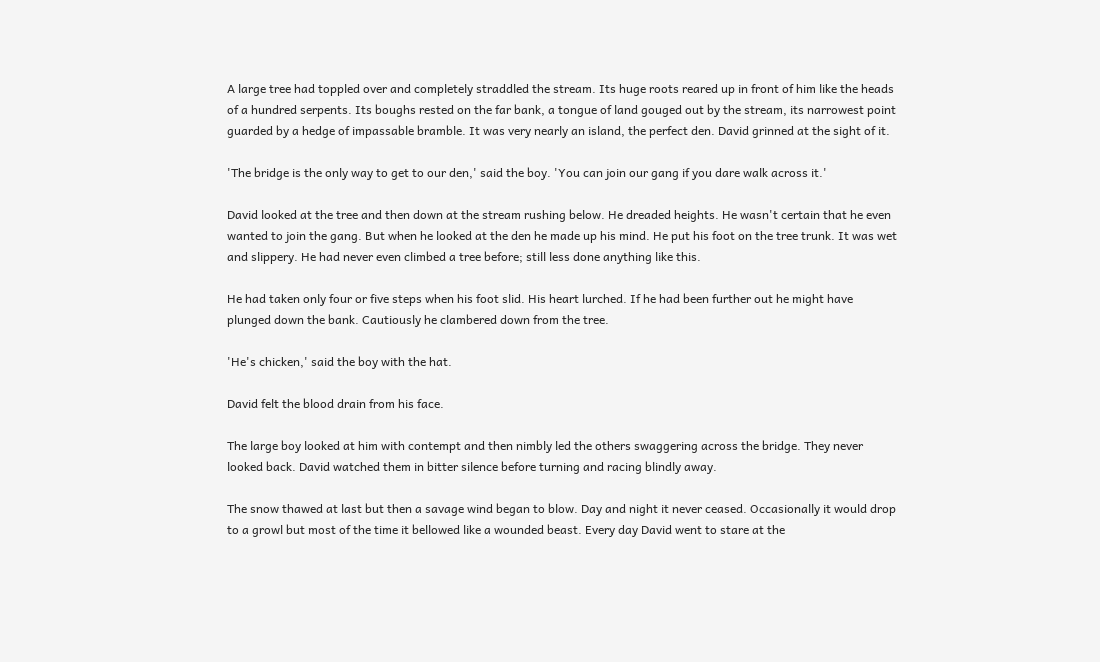A large tree had toppled over and completely straddled the stream. Its huge roots reared up in front of him like the heads of a hundred serpents. Its boughs rested on the far bank, a tongue of land gouged out by the stream, its narrowest point guarded by a hedge of impassable bramble. It was very nearly an island, the perfect den. David grinned at the sight of it.

'The bridge is the only way to get to our den,' said the boy. 'You can join our gang if you dare walk across it.'

David looked at the tree and then down at the stream rushing below. He dreaded heights. He wasn't certain that he even wanted to join the gang. But when he looked at the den he made up his mind. He put his foot on the tree trunk. It was wet and slippery. He had never even climbed a tree before; still less done anything like this.

He had taken only four or five steps when his foot slid. His heart lurched. If he had been further out he might have plunged down the bank. Cautiously he clambered down from the tree.

'He's chicken,' said the boy with the hat.

David felt the blood drain from his face.

The large boy looked at him with contempt and then nimbly led the others swaggering across the bridge. They never looked back. David watched them in bitter silence before turning and racing blindly away.

The snow thawed at last but then a savage wind began to blow. Day and night it never ceased. Occasionally it would drop to a growl but most of the time it bellowed like a wounded beast. Every day David went to stare at the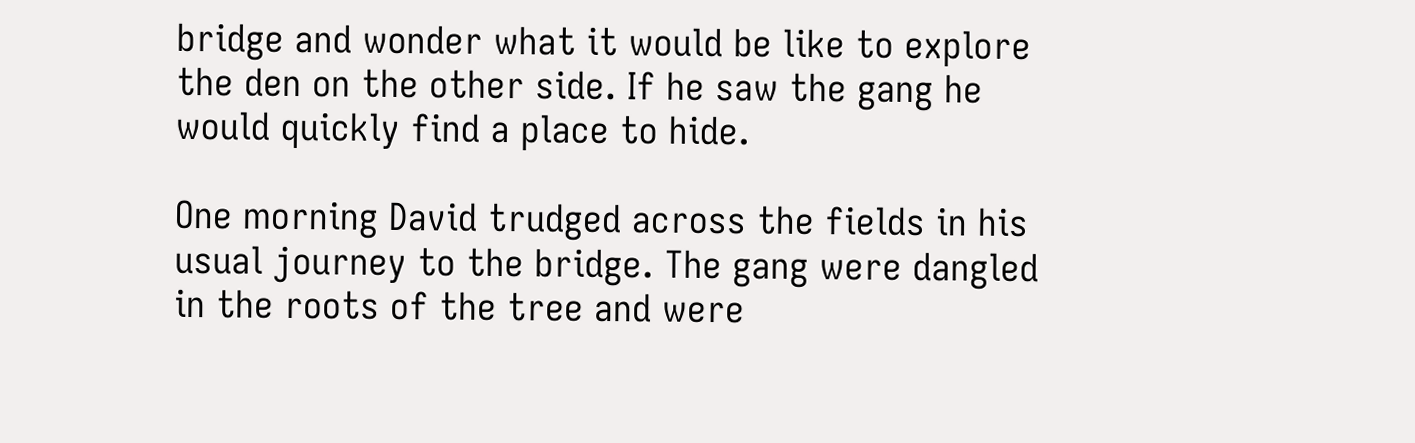bridge and wonder what it would be like to explore the den on the other side. If he saw the gang he would quickly find a place to hide.

One morning David trudged across the fields in his usual journey to the bridge. The gang were dangled in the roots of the tree and were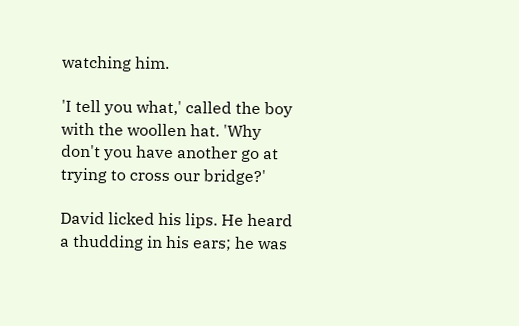watching him.

'I tell you what,' called the boy with the woollen hat. 'Why don't you have another go at trying to cross our bridge?'

David licked his lips. He heard a thudding in his ears; he was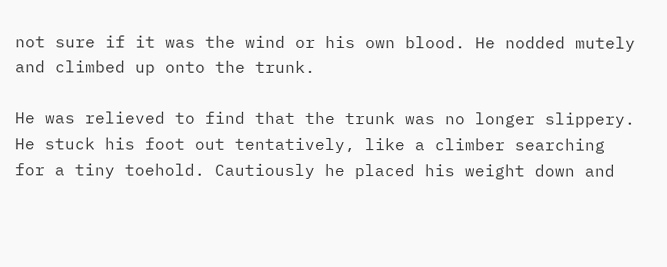not sure if it was the wind or his own blood. He nodded mutely and climbed up onto the trunk.

He was relieved to find that the trunk was no longer slippery. He stuck his foot out tentatively, like a climber searching for a tiny toehold. Cautiously he placed his weight down and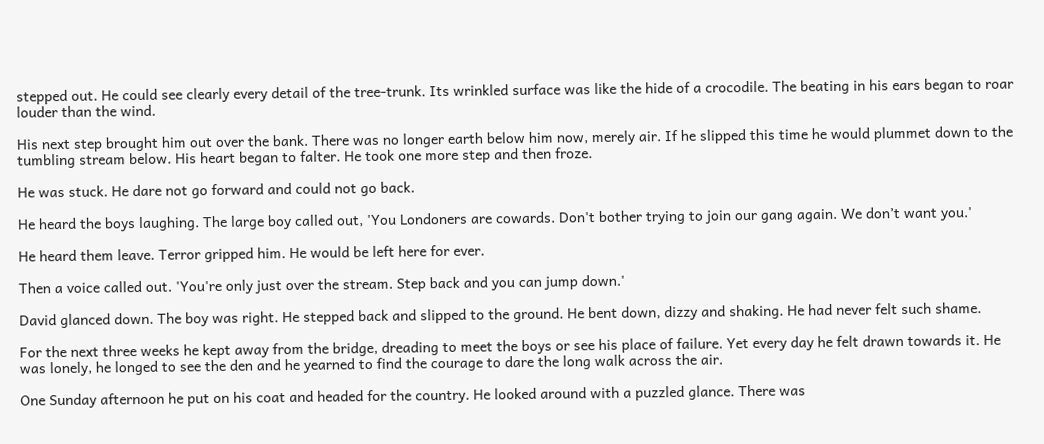stepped out. He could see clearly every detail of the tree-trunk. Its wrinkled surface was like the hide of a crocodile. The beating in his ears began to roar louder than the wind.

His next step brought him out over the bank. There was no longer earth below him now, merely air. If he slipped this time he would plummet down to the tumbling stream below. His heart began to falter. He took one more step and then froze.

He was stuck. He dare not go forward and could not go back.

He heard the boys laughing. The large boy called out, 'You Londoners are cowards. Don't bother trying to join our gang again. We don’t want you.'

He heard them leave. Terror gripped him. He would be left here for ever.

Then a voice called out. 'You're only just over the stream. Step back and you can jump down.'

David glanced down. The boy was right. He stepped back and slipped to the ground. He bent down, dizzy and shaking. He had never felt such shame.

For the next three weeks he kept away from the bridge, dreading to meet the boys or see his place of failure. Yet every day he felt drawn towards it. He was lonely, he longed to see the den and he yearned to find the courage to dare the long walk across the air.

One Sunday afternoon he put on his coat and headed for the country. He looked around with a puzzled glance. There was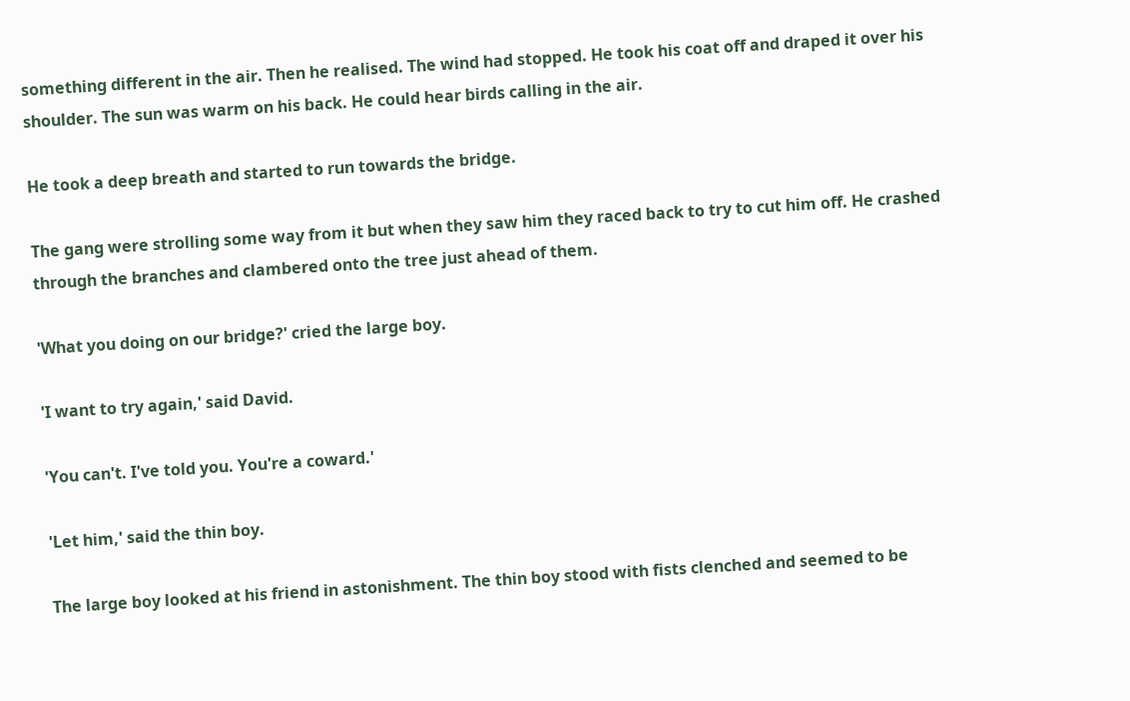something different in the air. Then he realised. The wind had stopped. He took his coat off and draped it over his shoulder. The sun was warm on his back. He could hear birds calling in the air.

He took a deep breath and started to run towards the bridge.

The gang were strolling some way from it but when they saw him they raced back to try to cut him off. He crashed through the branches and clambered onto the tree just ahead of them.

'What you doing on our bridge?' cried the large boy.

'I want to try again,' said David.

'You can't. I've told you. You're a coward.'

'Let him,' said the thin boy.

The large boy looked at his friend in astonishment. The thin boy stood with fists clenched and seemed to be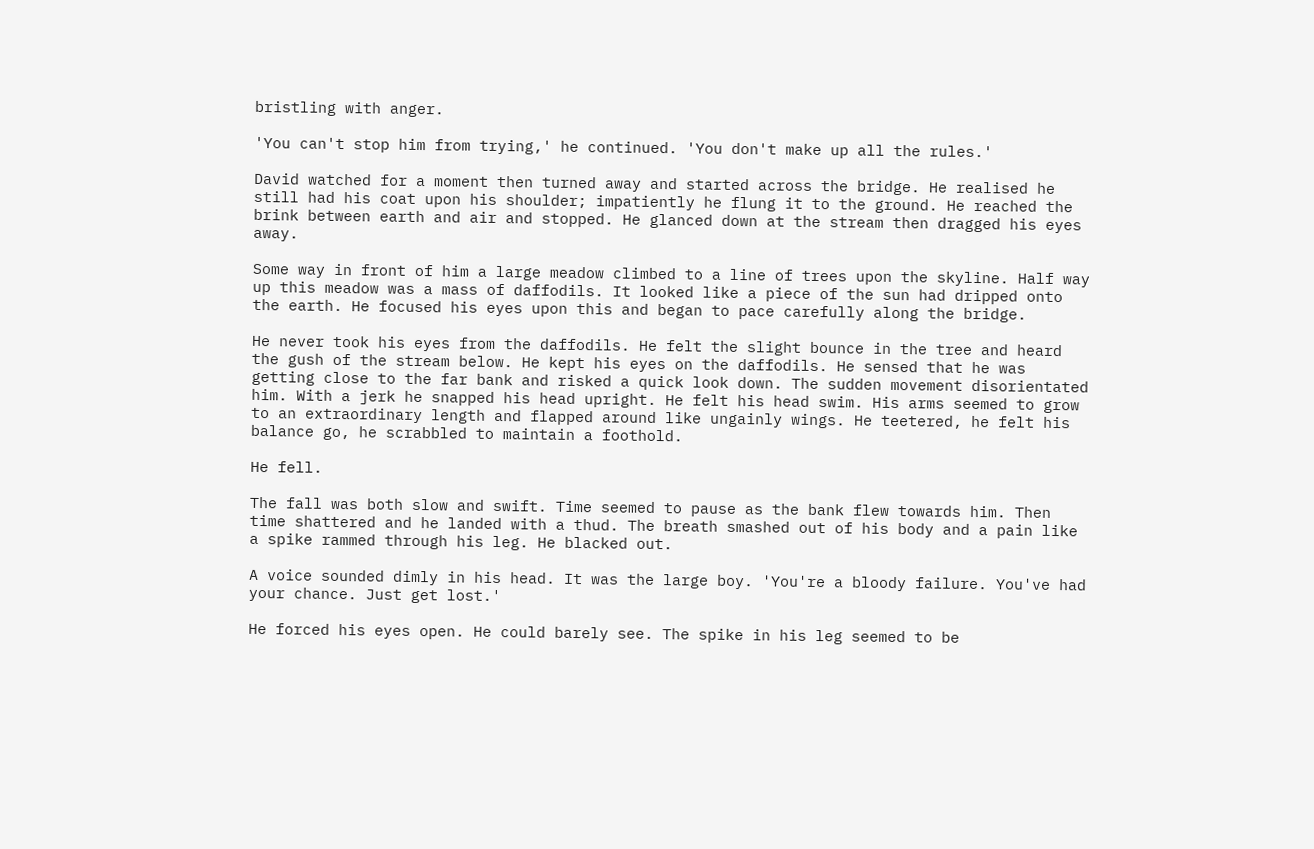bristling with anger.

'You can't stop him from trying,' he continued. 'You don't make up all the rules.'

David watched for a moment then turned away and started across the bridge. He realised he still had his coat upon his shoulder; impatiently he flung it to the ground. He reached the brink between earth and air and stopped. He glanced down at the stream then dragged his eyes away.

Some way in front of him a large meadow climbed to a line of trees upon the skyline. Half way up this meadow was a mass of daffodils. It looked like a piece of the sun had dripped onto the earth. He focused his eyes upon this and began to pace carefully along the bridge.

He never took his eyes from the daffodils. He felt the slight bounce in the tree and heard the gush of the stream below. He kept his eyes on the daffodils. He sensed that he was getting close to the far bank and risked a quick look down. The sudden movement disorientated him. With a jerk he snapped his head upright. He felt his head swim. His arms seemed to grow to an extraordinary length and flapped around like ungainly wings. He teetered, he felt his balance go, he scrabbled to maintain a foothold.

He fell.

The fall was both slow and swift. Time seemed to pause as the bank flew towards him. Then time shattered and he landed with a thud. The breath smashed out of his body and a pain like a spike rammed through his leg. He blacked out.

A voice sounded dimly in his head. It was the large boy. 'You're a bloody failure. You've had your chance. Just get lost.'

He forced his eyes open. He could barely see. The spike in his leg seemed to be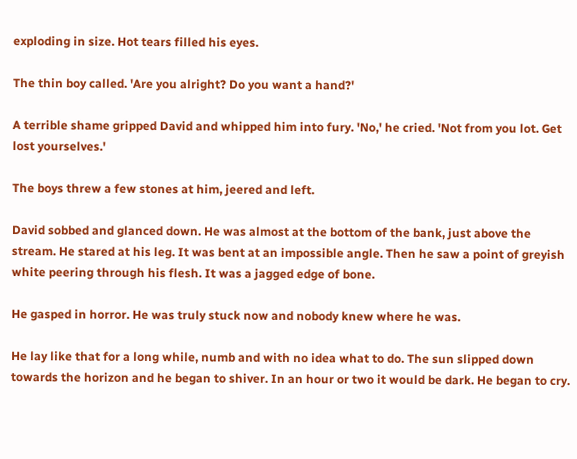exploding in size. Hot tears filled his eyes.

The thin boy called. 'Are you alright? Do you want a hand?'

A terrible shame gripped David and whipped him into fury. 'No,' he cried. 'Not from you lot. Get lost yourselves.'

The boys threw a few stones at him, jeered and left.

David sobbed and glanced down. He was almost at the bottom of the bank, just above the stream. He stared at his leg. It was bent at an impossible angle. Then he saw a point of greyish white peering through his flesh. It was a jagged edge of bone.

He gasped in horror. He was truly stuck now and nobody knew where he was.

He lay like that for a long while, numb and with no idea what to do. The sun slipped down towards the horizon and he began to shiver. In an hour or two it would be dark. He began to cry.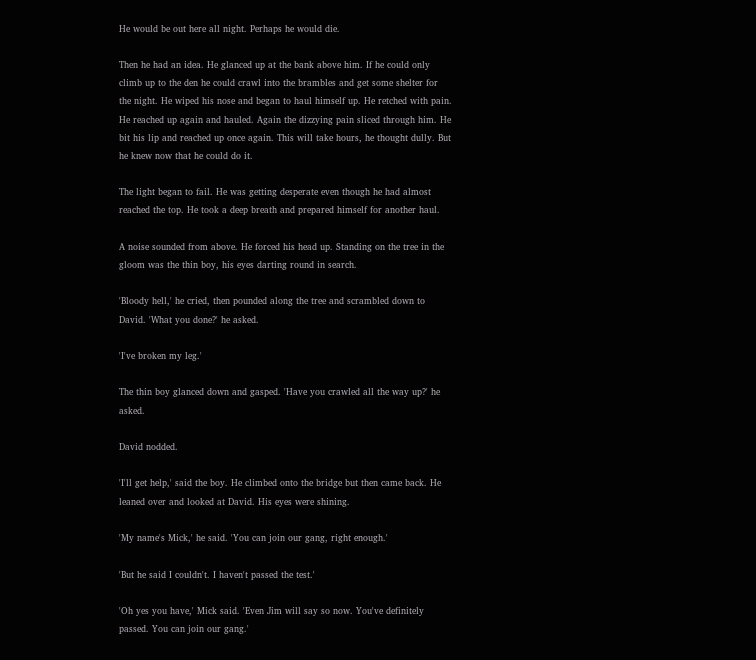He would be out here all night. Perhaps he would die.

Then he had an idea. He glanced up at the bank above him. If he could only climb up to the den he could crawl into the brambles and get some shelter for the night. He wiped his nose and began to haul himself up. He retched with pain. He reached up again and hauled. Again the dizzying pain sliced through him. He bit his lip and reached up once again. This will take hours, he thought dully. But he knew now that he could do it.

The light began to fail. He was getting desperate even though he had almost reached the top. He took a deep breath and prepared himself for another haul.

A noise sounded from above. He forced his head up. Standing on the tree in the gloom was the thin boy, his eyes darting round in search.

'Bloody hell,' he cried, then pounded along the tree and scrambled down to David. 'What you done?' he asked.

'I've broken my leg.'

The thin boy glanced down and gasped. 'Have you crawled all the way up?' he asked.

David nodded.

'I'll get help,' said the boy. He climbed onto the bridge but then came back. He leaned over and looked at David. His eyes were shining.

'My name's Mick,' he said. 'You can join our gang, right enough.'

'But he said I couldn't. I haven't passed the test.'

'Oh yes you have,' Mick said. 'Even Jim will say so now. You've definitely passed. You can join our gang.'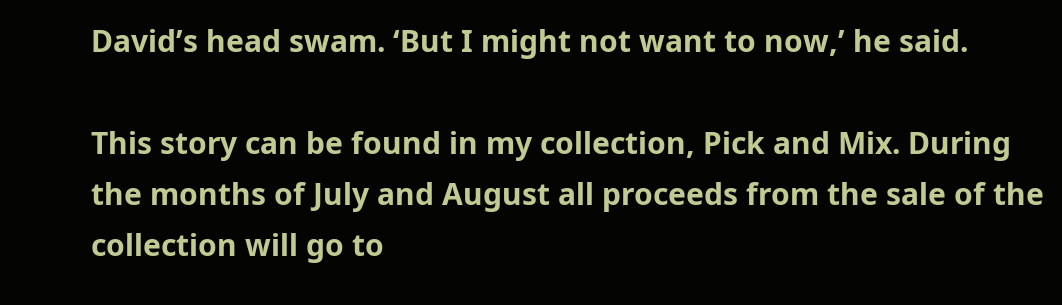David’s head swam. ‘But I might not want to now,’ he said.

This story can be found in my collection, Pick and Mix. During the months of July and August all proceeds from the sale of the collection will go to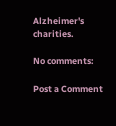Alzheimer's charities.

No comments:

Post a Comment